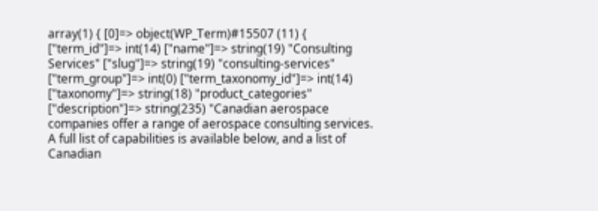array(1) { [0]=> object(WP_Term)#15507 (11) { ["term_id"]=> int(14) ["name"]=> string(19) "Consulting Services" ["slug"]=> string(19) "consulting-services" ["term_group"]=> int(0) ["term_taxonomy_id"]=> int(14) ["taxonomy"]=> string(18) "product_categories" ["description"]=> string(235) "Canadian aerospace companies offer a range of aerospace consulting services. A full list of capabilities is available below, and a list of Canadian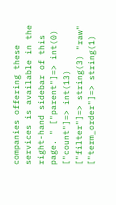companies offering these services is available in the right-hand sidebar of this page. " ["parent"]=> int(0) ["count"]=> int(13) ["filter"]=> string(3) "raw" ["term_order"]=> string(1)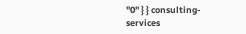"0" } } consulting-services